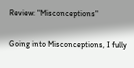Review: "Misconceptions"

Going into Misconceptions, I fully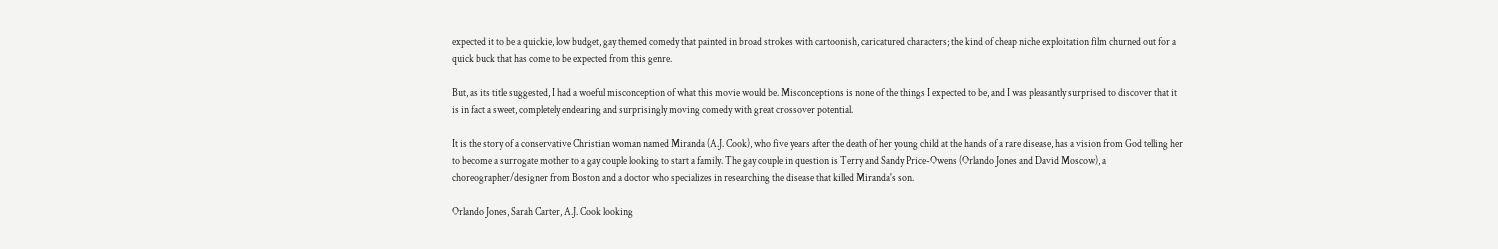expected it to be a quickie, low budget, gay themed comedy that painted in broad strokes with cartoonish, caricatured characters; the kind of cheap niche exploitation film churned out for a quick buck that has come to be expected from this genre.

But, as its title suggested, I had a woeful misconception of what this movie would be. Misconceptions is none of the things I expected to be, and I was pleasantly surprised to discover that it is in fact a sweet, completely endearing and surprisingly moving comedy with great crossover potential.

It is the story of a conservative Christian woman named Miranda (A.J. Cook), who five years after the death of her young child at the hands of a rare disease, has a vision from God telling her to become a surrogate mother to a gay couple looking to start a family. The gay couple in question is Terry and Sandy Price-Owens (Orlando Jones and David Moscow), a choreographer/designer from Boston and a doctor who specializes in researching the disease that killed Miranda's son.

Orlando Jones, Sarah Carter, A.J. Cook looking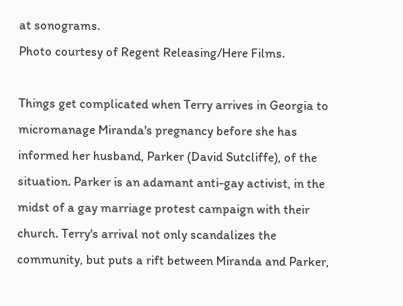at sonograms.
Photo courtesy of Regent Releasing/Here Films.

Things get complicated when Terry arrives in Georgia to micromanage Miranda's pregnancy before she has informed her husband, Parker (David Sutcliffe), of the situation. Parker is an adamant anti-gay activist, in the midst of a gay marriage protest campaign with their church. Terry's arrival not only scandalizes the community, but puts a rift between Miranda and Parker,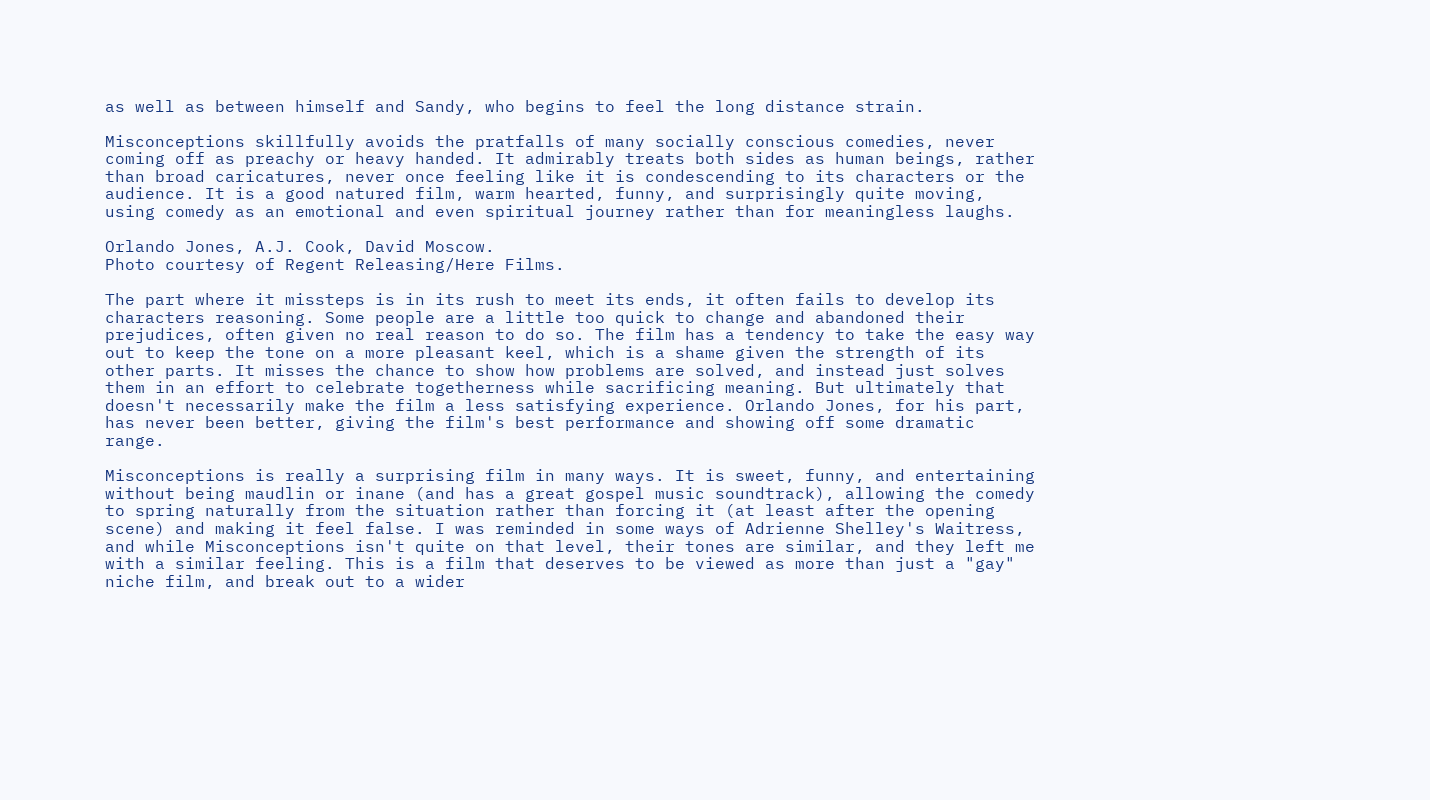as well as between himself and Sandy, who begins to feel the long distance strain.

Misconceptions skillfully avoids the pratfalls of many socially conscious comedies, never coming off as preachy or heavy handed. It admirably treats both sides as human beings, rather than broad caricatures, never once feeling like it is condescending to its characters or the audience. It is a good natured film, warm hearted, funny, and surprisingly quite moving, using comedy as an emotional and even spiritual journey rather than for meaningless laughs.

Orlando Jones, A.J. Cook, David Moscow.
Photo courtesy of Regent Releasing/Here Films.

The part where it missteps is in its rush to meet its ends, it often fails to develop its characters reasoning. Some people are a little too quick to change and abandoned their prejudices, often given no real reason to do so. The film has a tendency to take the easy way out to keep the tone on a more pleasant keel, which is a shame given the strength of its other parts. It misses the chance to show how problems are solved, and instead just solves them in an effort to celebrate togetherness while sacrificing meaning. But ultimately that doesn't necessarily make the film a less satisfying experience. Orlando Jones, for his part, has never been better, giving the film's best performance and showing off some dramatic range.

Misconceptions is really a surprising film in many ways. It is sweet, funny, and entertaining without being maudlin or inane (and has a great gospel music soundtrack), allowing the comedy to spring naturally from the situation rather than forcing it (at least after the opening scene) and making it feel false. I was reminded in some ways of Adrienne Shelley's Waitress, and while Misconceptions isn't quite on that level, their tones are similar, and they left me with a similar feeling. This is a film that deserves to be viewed as more than just a "gay" niche film, and break out to a wider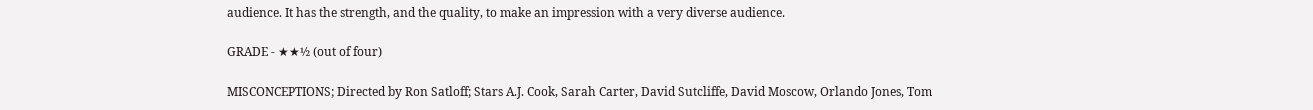audience. It has the strength, and the quality, to make an impression with a very diverse audience.

GRADE - ★★½ (out of four)

MISCONCEPTIONS; Directed by Ron Satloff; Stars A.J. Cook, Sarah Carter, David Sutcliffe, David Moscow, Orlando Jones, Tom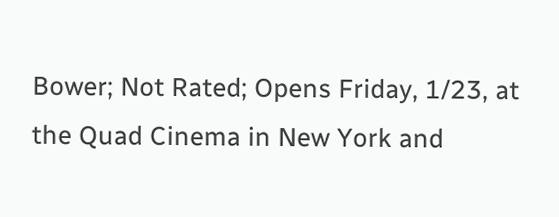Bower; Not Rated; Opens Friday, 1/23, at the Quad Cinema in New York and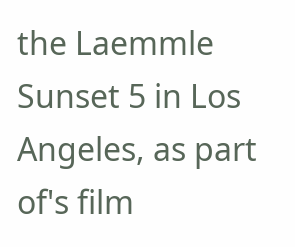the Laemmle Sunset 5 in Los Angeles, as part of's film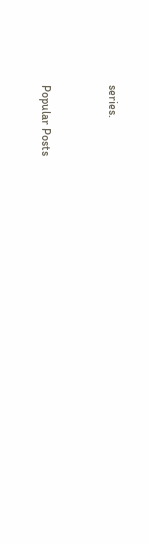series.


Popular Posts